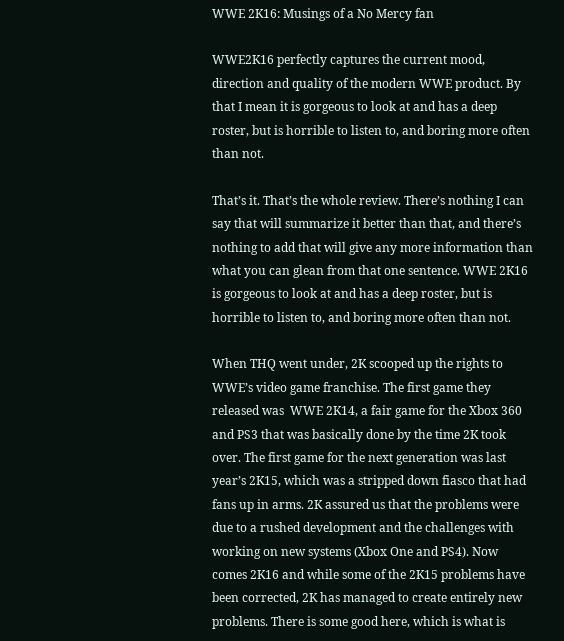WWE 2K16: Musings of a No Mercy fan

WWE2K16 perfectly captures the current mood, direction and quality of the modern WWE product. By that I mean it is gorgeous to look at and has a deep roster, but is horrible to listen to, and boring more often than not.

That’s it. That’s the whole review. There’s nothing I can say that will summarize it better than that, and there’s nothing to add that will give any more information than what you can glean from that one sentence. WWE 2K16 is gorgeous to look at and has a deep roster, but is horrible to listen to, and boring more often than not.

When THQ went under, 2K scooped up the rights to WWE’s video game franchise. The first game they released was  WWE 2K14, a fair game for the Xbox 360 and PS3 that was basically done by the time 2K took over. The first game for the next generation was last year’s 2K15, which was a stripped down fiasco that had fans up in arms. 2K assured us that the problems were due to a rushed development and the challenges with working on new systems (Xbox One and PS4). Now comes 2K16 and while some of the 2K15 problems have been corrected, 2K has managed to create entirely new problems. There is some good here, which is what is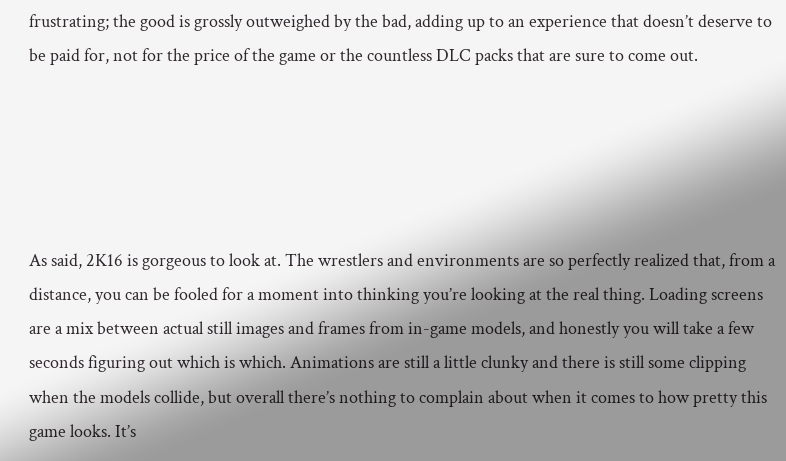frustrating; the good is grossly outweighed by the bad, adding up to an experience that doesn’t deserve to be paid for, not for the price of the game or the countless DLC packs that are sure to come out.





As said, 2K16 is gorgeous to look at. The wrestlers and environments are so perfectly realized that, from a distance, you can be fooled for a moment into thinking you’re looking at the real thing. Loading screens are a mix between actual still images and frames from in-game models, and honestly you will take a few seconds figuring out which is which. Animations are still a little clunky and there is still some clipping when the models collide, but overall there’s nothing to complain about when it comes to how pretty this game looks. It’s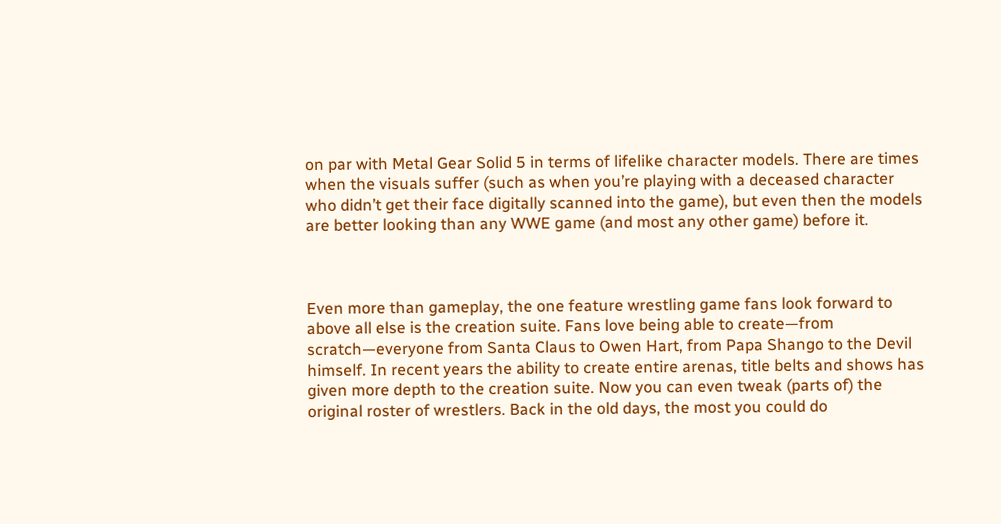on par with Metal Gear Solid 5 in terms of lifelike character models. There are times when the visuals suffer (such as when you’re playing with a deceased character who didn’t get their face digitally scanned into the game), but even then the models are better looking than any WWE game (and most any other game) before it.



Even more than gameplay, the one feature wrestling game fans look forward to above all else is the creation suite. Fans love being able to create—from scratch—everyone from Santa Claus to Owen Hart, from Papa Shango to the Devil himself. In recent years the ability to create entire arenas, title belts and shows has given more depth to the creation suite. Now you can even tweak (parts of) the original roster of wrestlers. Back in the old days, the most you could do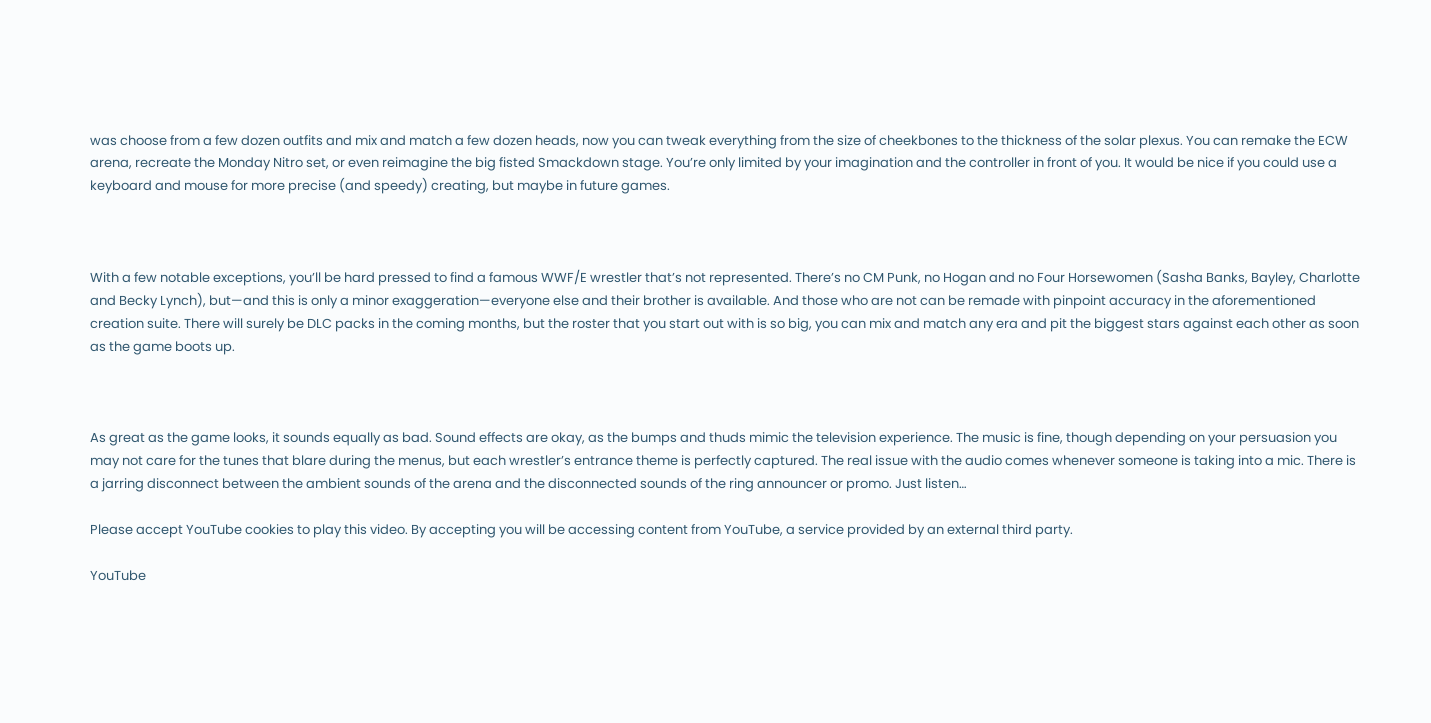was choose from a few dozen outfits and mix and match a few dozen heads, now you can tweak everything from the size of cheekbones to the thickness of the solar plexus. You can remake the ECW arena, recreate the Monday Nitro set, or even reimagine the big fisted Smackdown stage. You’re only limited by your imagination and the controller in front of you. It would be nice if you could use a keyboard and mouse for more precise (and speedy) creating, but maybe in future games.



With a few notable exceptions, you’ll be hard pressed to find a famous WWF/E wrestler that’s not represented. There’s no CM Punk, no Hogan and no Four Horsewomen (Sasha Banks, Bayley, Charlotte and Becky Lynch), but—and this is only a minor exaggeration—everyone else and their brother is available. And those who are not can be remade with pinpoint accuracy in the aforementioned creation suite. There will surely be DLC packs in the coming months, but the roster that you start out with is so big, you can mix and match any era and pit the biggest stars against each other as soon as the game boots up.



As great as the game looks, it sounds equally as bad. Sound effects are okay, as the bumps and thuds mimic the television experience. The music is fine, though depending on your persuasion you may not care for the tunes that blare during the menus, but each wrestler’s entrance theme is perfectly captured. The real issue with the audio comes whenever someone is taking into a mic. There is a jarring disconnect between the ambient sounds of the arena and the disconnected sounds of the ring announcer or promo. Just listen…

Please accept YouTube cookies to play this video. By accepting you will be accessing content from YouTube, a service provided by an external third party.

YouTube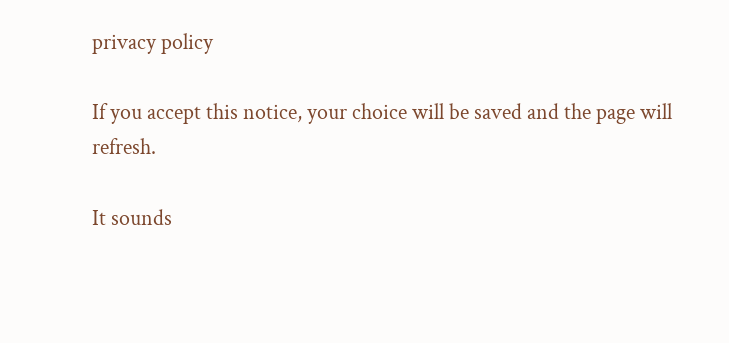privacy policy

If you accept this notice, your choice will be saved and the page will refresh.

It sounds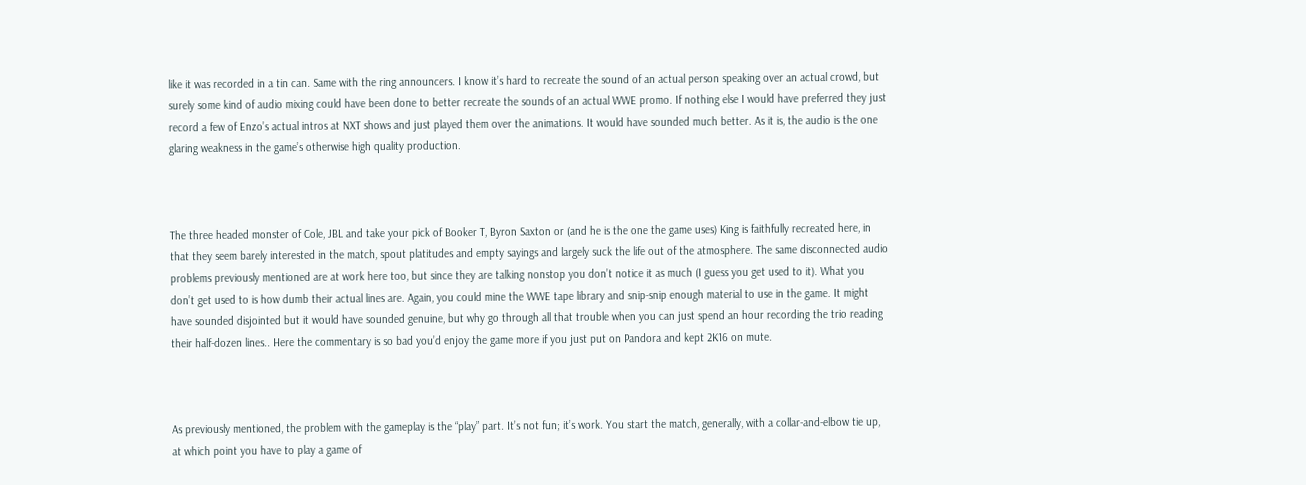like it was recorded in a tin can. Same with the ring announcers. I know it’s hard to recreate the sound of an actual person speaking over an actual crowd, but surely some kind of audio mixing could have been done to better recreate the sounds of an actual WWE promo. If nothing else I would have preferred they just record a few of Enzo’s actual intros at NXT shows and just played them over the animations. It would have sounded much better. As it is, the audio is the one glaring weakness in the game’s otherwise high quality production.



The three headed monster of Cole, JBL and take your pick of Booker T, Byron Saxton or (and he is the one the game uses) King is faithfully recreated here, in that they seem barely interested in the match, spout platitudes and empty sayings and largely suck the life out of the atmosphere. The same disconnected audio problems previously mentioned are at work here too, but since they are talking nonstop you don’t notice it as much (I guess you get used to it). What you don’t get used to is how dumb their actual lines are. Again, you could mine the WWE tape library and snip-snip enough material to use in the game. It might have sounded disjointed but it would have sounded genuine, but why go through all that trouble when you can just spend an hour recording the trio reading their half-dozen lines.. Here the commentary is so bad you’d enjoy the game more if you just put on Pandora and kept 2K16 on mute.



As previously mentioned, the problem with the gameplay is the “play” part. It’s not fun; it’s work. You start the match, generally, with a collar-and-elbow tie up, at which point you have to play a game of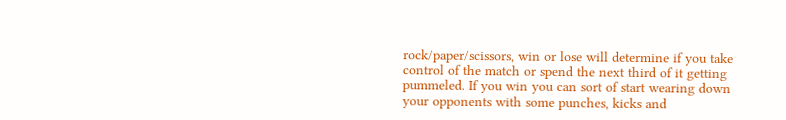rock/paper/scissors, win or lose will determine if you take control of the match or spend the next third of it getting pummeled. If you win you can sort of start wearing down your opponents with some punches, kicks and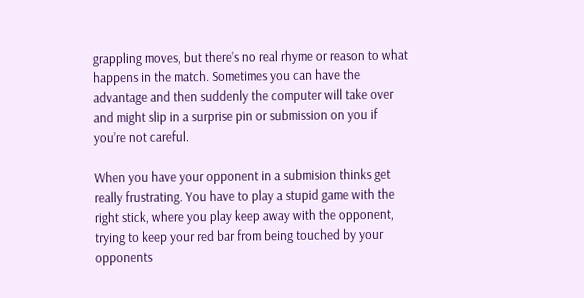grappling moves, but there’s no real rhyme or reason to what happens in the match. Sometimes you can have the advantage and then suddenly the computer will take over and might slip in a surprise pin or submission on you if you’re not careful.

When you have your opponent in a submision thinks get really frustrating. You have to play a stupid game with the right stick, where you play keep away with the opponent, trying to keep your red bar from being touched by your opponents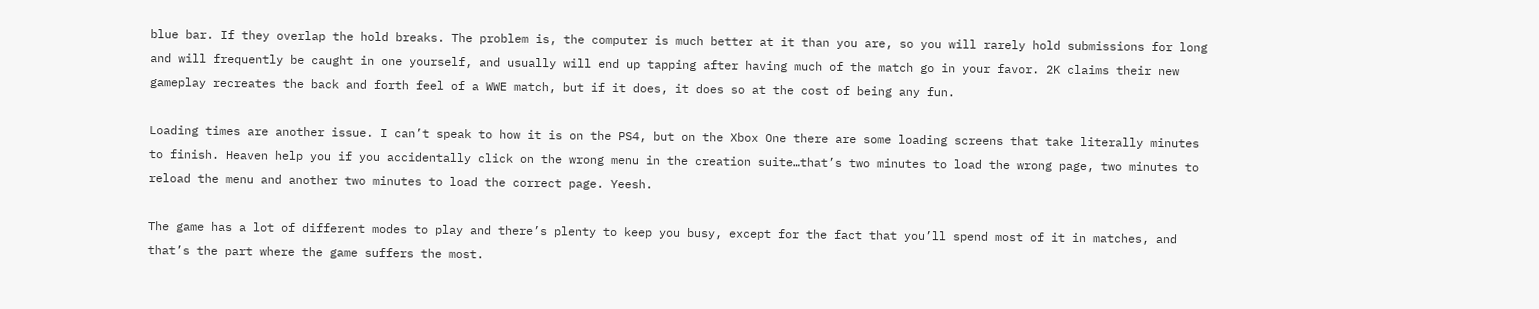blue bar. If they overlap the hold breaks. The problem is, the computer is much better at it than you are, so you will rarely hold submissions for long and will frequently be caught in one yourself, and usually will end up tapping after having much of the match go in your favor. 2K claims their new gameplay recreates the back and forth feel of a WWE match, but if it does, it does so at the cost of being any fun.

Loading times are another issue. I can’t speak to how it is on the PS4, but on the Xbox One there are some loading screens that take literally minutes to finish. Heaven help you if you accidentally click on the wrong menu in the creation suite…that’s two minutes to load the wrong page, two minutes to reload the menu and another two minutes to load the correct page. Yeesh.

The game has a lot of different modes to play and there’s plenty to keep you busy, except for the fact that you’ll spend most of it in matches, and that’s the part where the game suffers the most.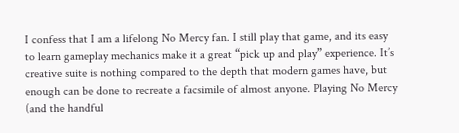I confess that I am a lifelong No Mercy fan. I still play that game, and its easy to learn gameplay mechanics make it a great “pick up and play” experience. It’s creative suite is nothing compared to the depth that modern games have, but enough can be done to recreate a facsimile of almost anyone. Playing No Mercy (and the handful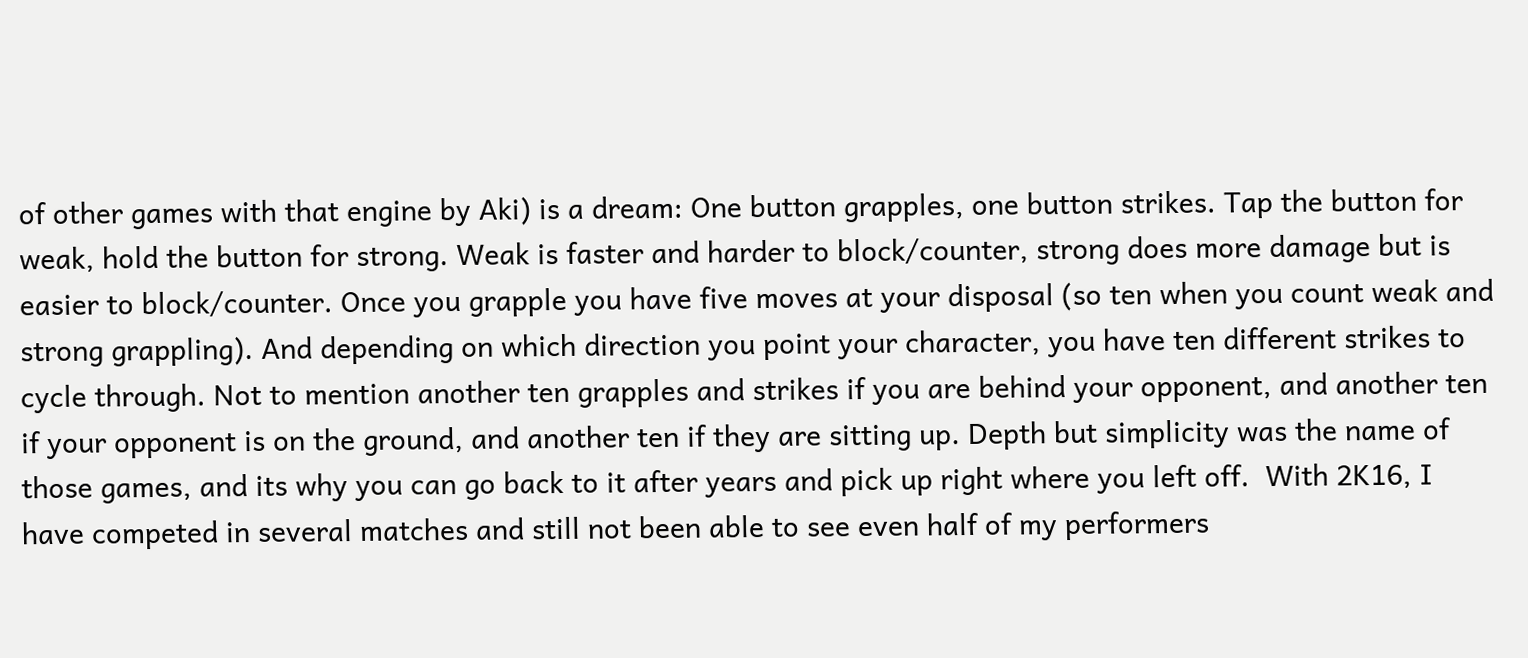of other games with that engine by Aki) is a dream: One button grapples, one button strikes. Tap the button for weak, hold the button for strong. Weak is faster and harder to block/counter, strong does more damage but is easier to block/counter. Once you grapple you have five moves at your disposal (so ten when you count weak and strong grappling). And depending on which direction you point your character, you have ten different strikes to cycle through. Not to mention another ten grapples and strikes if you are behind your opponent, and another ten if your opponent is on the ground, and another ten if they are sitting up. Depth but simplicity was the name of those games, and its why you can go back to it after years and pick up right where you left off.  With 2K16, I have competed in several matches and still not been able to see even half of my performers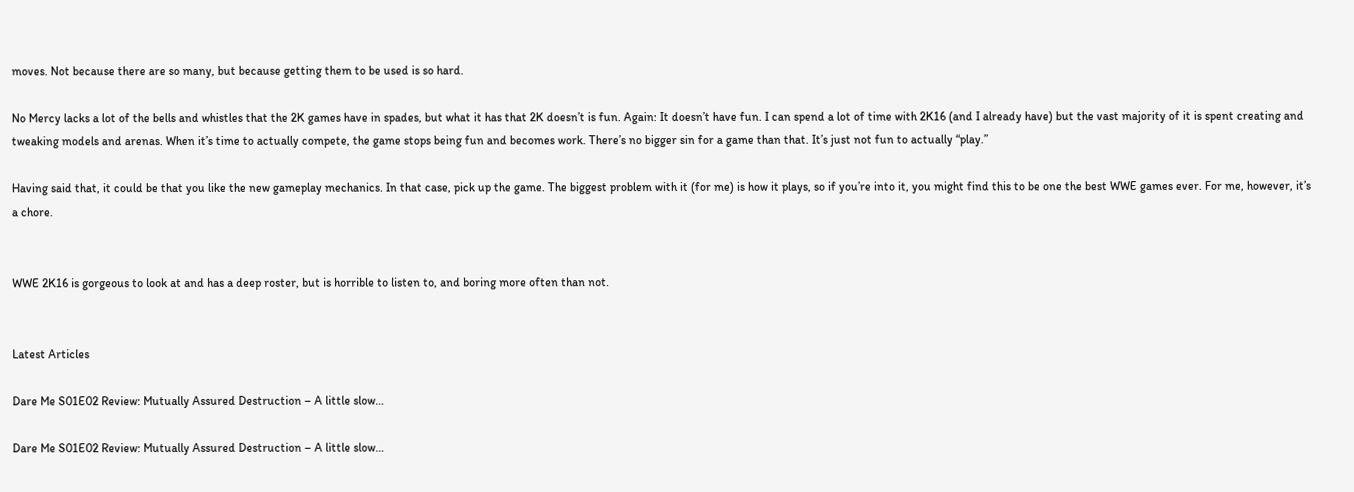moves. Not because there are so many, but because getting them to be used is so hard.

No Mercy lacks a lot of the bells and whistles that the 2K games have in spades, but what it has that 2K doesn’t is fun. Again: It doesn’t have fun. I can spend a lot of time with 2K16 (and I already have) but the vast majority of it is spent creating and tweaking models and arenas. When it’s time to actually compete, the game stops being fun and becomes work. There’s no bigger sin for a game than that. It’s just not fun to actually “play.”

Having said that, it could be that you like the new gameplay mechanics. In that case, pick up the game. The biggest problem with it (for me) is how it plays, so if you’re into it, you might find this to be one the best WWE games ever. For me, however, it’s a chore.


WWE 2K16 is gorgeous to look at and has a deep roster, but is horrible to listen to, and boring more often than not.


Latest Articles

Dare Me S01E02 Review: Mutually Assured Destruction – A little slow…

Dare Me S01E02 Review: Mutually Assured Destruction – A little slow…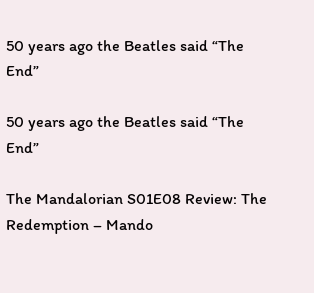50 years ago the Beatles said “The End”

50 years ago the Beatles said “The End”

The Mandalorian S01E08 Review: The Redemption – Mando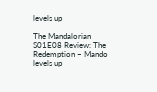levels up

The Mandalorian S01E08 Review: The Redemption – Mando levels up